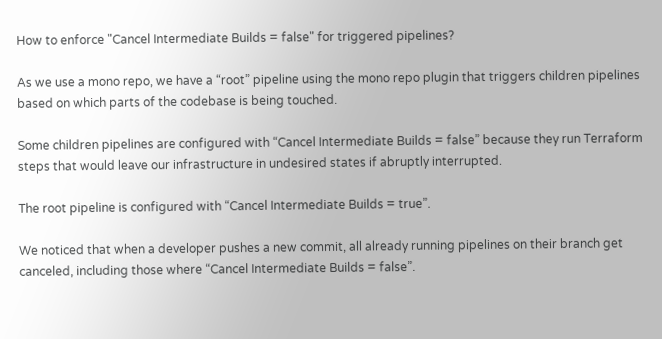How to enforce "Cancel Intermediate Builds = false" for triggered pipelines?

As we use a mono repo, we have a “root” pipeline using the mono repo plugin that triggers children pipelines based on which parts of the codebase is being touched.

Some children pipelines are configured with “Cancel Intermediate Builds = false” because they run Terraform steps that would leave our infrastructure in undesired states if abruptly interrupted.

The root pipeline is configured with “Cancel Intermediate Builds = true”.

We noticed that when a developer pushes a new commit, all already running pipelines on their branch get canceled, including those where “Cancel Intermediate Builds = false”.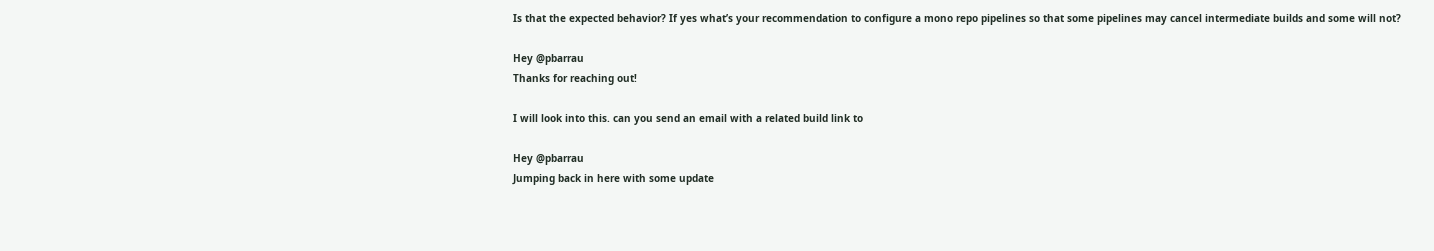Is that the expected behavior? If yes what’s your recommendation to configure a mono repo pipelines so that some pipelines may cancel intermediate builds and some will not?

Hey @pbarrau
Thanks for reaching out!

I will look into this. can you send an email with a related build link to

Hey @pbarrau
Jumping back in here with some update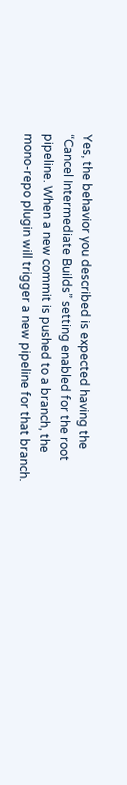Yes, the behavior you described is expected having the “Cancel Intermediate Builds” setting enabled for the root pipeline. When a new commit is pushed to a branch, the mono-repo plugin will trigger a new pipeline for that branch.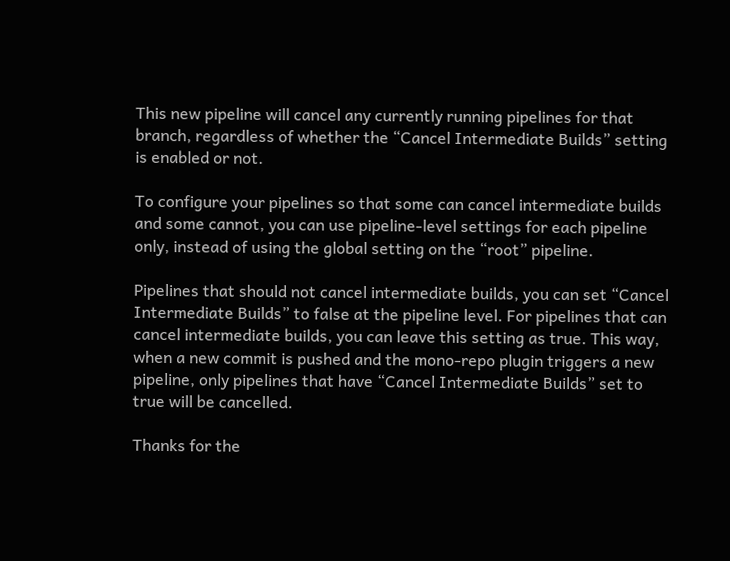This new pipeline will cancel any currently running pipelines for that branch, regardless of whether the “Cancel Intermediate Builds” setting is enabled or not.

To configure your pipelines so that some can cancel intermediate builds and some cannot, you can use pipeline-level settings for each pipeline only, instead of using the global setting on the “root” pipeline.

Pipelines that should not cancel intermediate builds, you can set “Cancel Intermediate Builds” to false at the pipeline level. For pipelines that can cancel intermediate builds, you can leave this setting as true. This way, when a new commit is pushed and the mono-repo plugin triggers a new pipeline, only pipelines that have “Cancel Intermediate Builds” set to true will be cancelled.

Thanks for the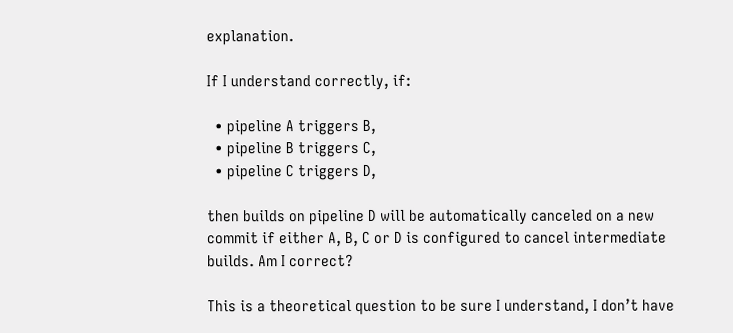explanation.

If I understand correctly, if:

  • pipeline A triggers B,
  • pipeline B triggers C,
  • pipeline C triggers D,

then builds on pipeline D will be automatically canceled on a new commit if either A, B, C or D is configured to cancel intermediate builds. Am I correct?

This is a theoretical question to be sure I understand, I don’t have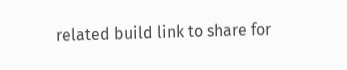related build link to share for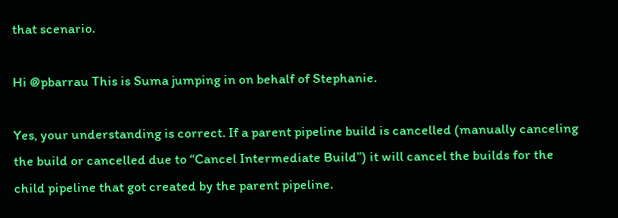that scenario.

Hi @pbarrau This is Suma jumping in on behalf of Stephanie.

Yes, your understanding is correct. If a parent pipeline build is cancelled (manually canceling the build or cancelled due to “Cancel Intermediate Build”) it will cancel the builds for the child pipeline that got created by the parent pipeline.